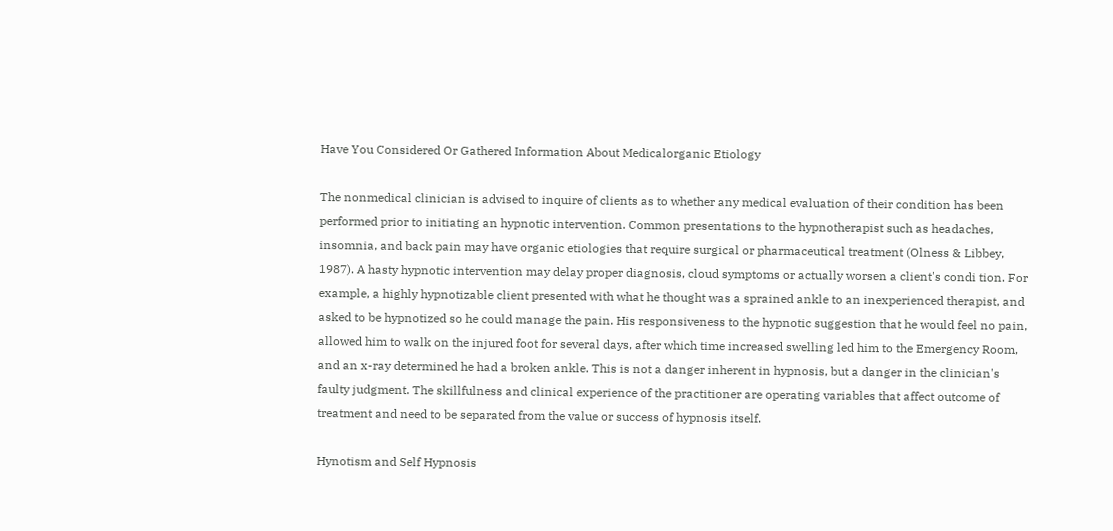Have You Considered Or Gathered Information About Medicalorganic Etiology

The nonmedical clinician is advised to inquire of clients as to whether any medical evaluation of their condition has been performed prior to initiating an hypnotic intervention. Common presentations to the hypnotherapist such as headaches, insomnia, and back pain may have organic etiologies that require surgical or pharmaceutical treatment (Olness & Libbey, 1987). A hasty hypnotic intervention may delay proper diagnosis, cloud symptoms or actually worsen a client's condi tion. For example, a highly hypnotizable client presented with what he thought was a sprained ankle to an inexperienced therapist, and asked to be hypnotized so he could manage the pain. His responsiveness to the hypnotic suggestion that he would feel no pain, allowed him to walk on the injured foot for several days, after which time increased swelling led him to the Emergency Room, and an x-ray determined he had a broken ankle. This is not a danger inherent in hypnosis, but a danger in the clinician's faulty judgment. The skillfulness and clinical experience of the practitioner are operating variables that affect outcome of treatment and need to be separated from the value or success of hypnosis itself.

Hynotism and Self Hypnosis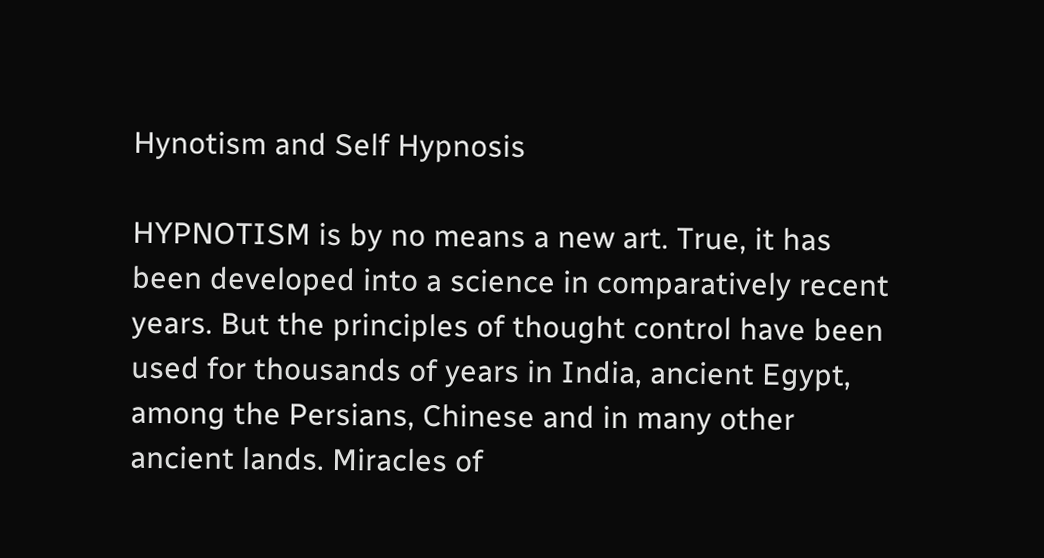Hynotism and Self Hypnosis

HYPNOTISM is by no means a new art. True, it has been developed into a science in comparatively recent years. But the principles of thought control have been used for thousands of years in India, ancient Egypt, among the Persians, Chinese and in many other ancient lands. Miracles of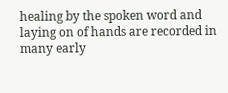healing by the spoken word and laying on of hands are recorded in many early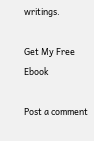writings.

Get My Free Ebook

Post a comment